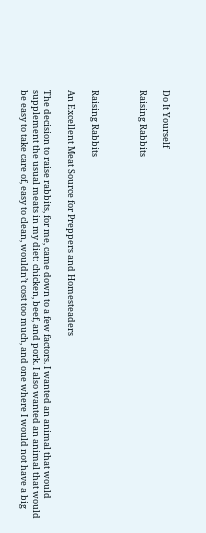Do It Yourself

Raising Rabbits



Raising Rabbits

An Excellent Meat Source for Preppers and Homesteaders

The decision to raise rabbits, for me, came down to a few factors. I wanted an animal that would supplement the usual meats in my diet: chicken, beef, and pork. I also wanted an animal that would be easy to take care of, easy to clean, wouldn’t cost too much, and one where I would not have a big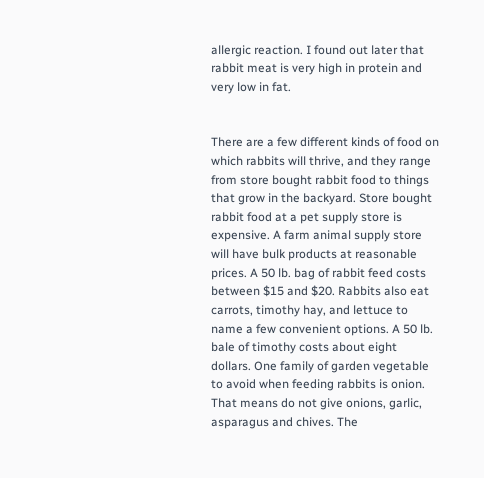allergic reaction. I found out later that rabbit meat is very high in protein and very low in fat.


There are a few different kinds of food on which rabbits will thrive, and they range from store bought rabbit food to things that grow in the backyard. Store bought rabbit food at a pet supply store is expensive. A farm animal supply store will have bulk products at reasonable prices. A 50 lb. bag of rabbit feed costs between $15 and $20. Rabbits also eat carrots, timothy hay, and lettuce to name a few convenient options. A 50 lb. bale of timothy costs about eight dollars. One family of garden vegetable to avoid when feeding rabbits is onion. That means do not give onions, garlic, asparagus and chives. The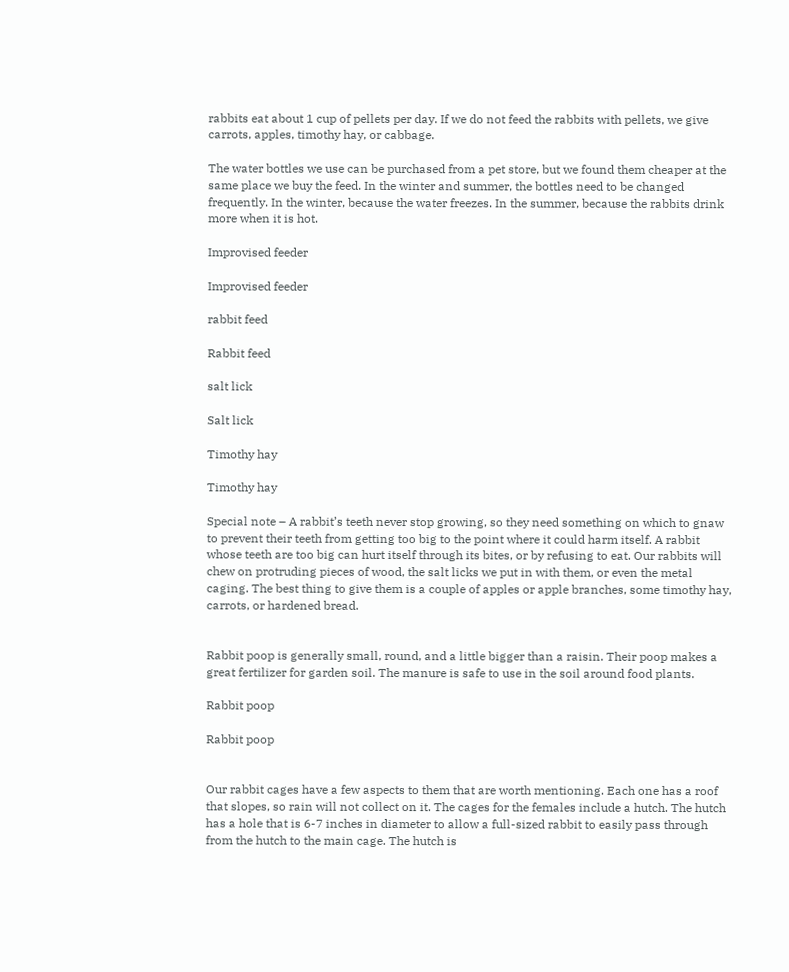rabbits eat about 1 cup of pellets per day. If we do not feed the rabbits with pellets, we give carrots, apples, timothy hay, or cabbage.

The water bottles we use can be purchased from a pet store, but we found them cheaper at the same place we buy the feed. In the winter and summer, the bottles need to be changed frequently. In the winter, because the water freezes. In the summer, because the rabbits drink more when it is hot.

Improvised feeder

Improvised feeder

rabbit feed

Rabbit feed

salt lick

Salt lick

Timothy hay

Timothy hay

Special note – A rabbit’s teeth never stop growing, so they need something on which to gnaw to prevent their teeth from getting too big to the point where it could harm itself. A rabbit whose teeth are too big can hurt itself through its bites, or by refusing to eat. Our rabbits will chew on protruding pieces of wood, the salt licks we put in with them, or even the metal caging. The best thing to give them is a couple of apples or apple branches, some timothy hay, carrots, or hardened bread.


Rabbit poop is generally small, round, and a little bigger than a raisin. Their poop makes a great fertilizer for garden soil. The manure is safe to use in the soil around food plants.

Rabbit poop

Rabbit poop


Our rabbit cages have a few aspects to them that are worth mentioning. Each one has a roof that slopes, so rain will not collect on it. The cages for the females include a hutch. The hutch has a hole that is 6-7 inches in diameter to allow a full-sized rabbit to easily pass through from the hutch to the main cage. The hutch is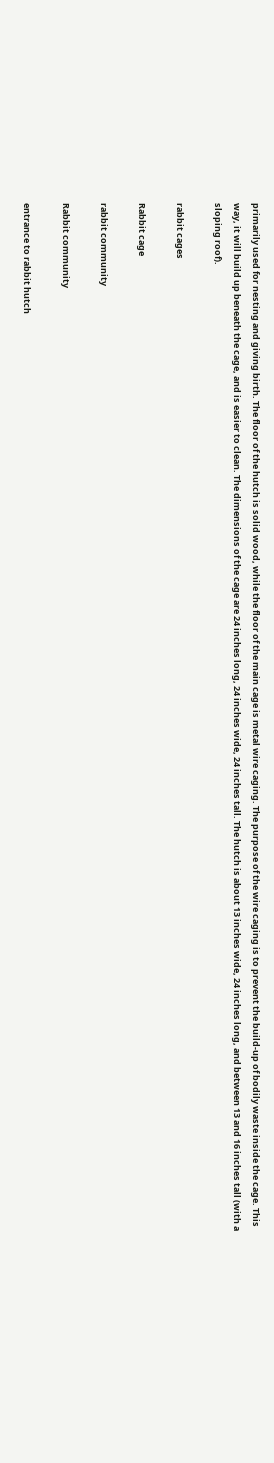primarily used for nesting and giving birth. The floor of the hutch is solid wood, while the floor of the main cage is metal wire caging. The purpose of the wire caging is to prevent the build-up of bodily waste inside the cage. This way, it will build up beneath the cage, and is easier to clean. The dimensions of the cage are 24 inches long, 24 inches wide, 24 inches tall. The hutch is about 13 inches wide, 24 inches long, and between 13 and 16 inches tall (with a sloping roof).

rabbit cages

Rabbit cage

rabbit community

Rabbit community

entrance to rabbit hutch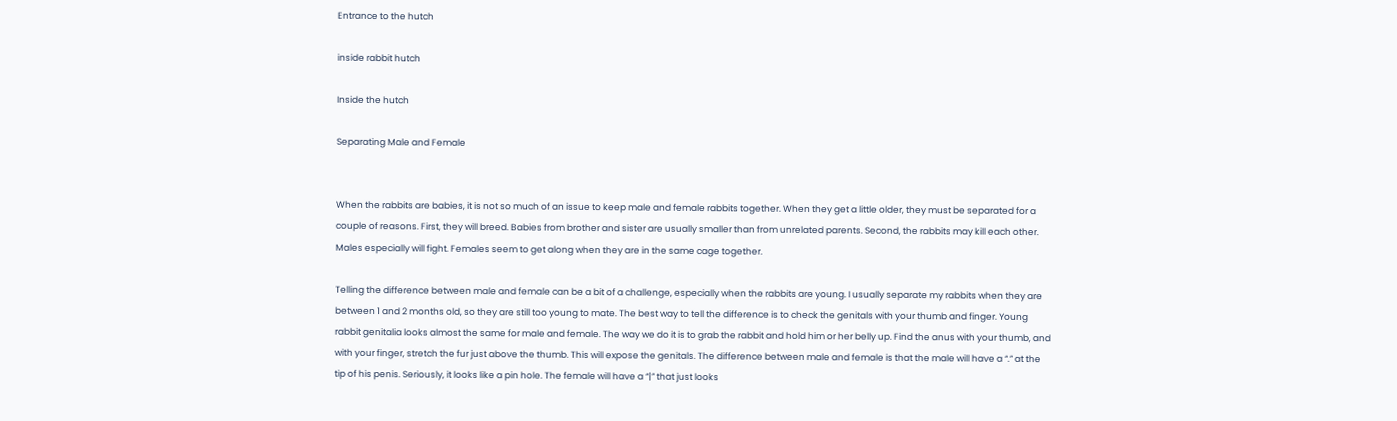Entrance to the hutch

inside rabbit hutch

Inside the hutch

Separating Male and Female


When the rabbits are babies, it is not so much of an issue to keep male and female rabbits together. When they get a little older, they must be separated for a couple of reasons. First, they will breed. Babies from brother and sister are usually smaller than from unrelated parents. Second, the rabbits may kill each other. Males especially will fight. Females seem to get along when they are in the same cage together.

Telling the difference between male and female can be a bit of a challenge, especially when the rabbits are young. I usually separate my rabbits when they are between 1 and 2 months old, so they are still too young to mate. The best way to tell the difference is to check the genitals with your thumb and finger. Young rabbit genitalia looks almost the same for male and female. The way we do it is to grab the rabbit and hold him or her belly up. Find the anus with your thumb, and with your finger, stretch the fur just above the thumb. This will expose the genitals. The difference between male and female is that the male will have a “.” at the tip of his penis. Seriously, it looks like a pin hole. The female will have a “|” that just looks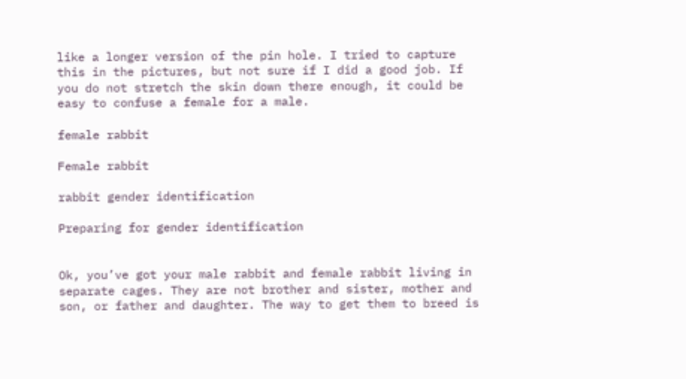like a longer version of the pin hole. I tried to capture this in the pictures, but not sure if I did a good job. If you do not stretch the skin down there enough, it could be easy to confuse a female for a male.

female rabbit

Female rabbit

rabbit gender identification

Preparing for gender identification


Ok, you’ve got your male rabbit and female rabbit living in separate cages. They are not brother and sister, mother and son, or father and daughter. The way to get them to breed is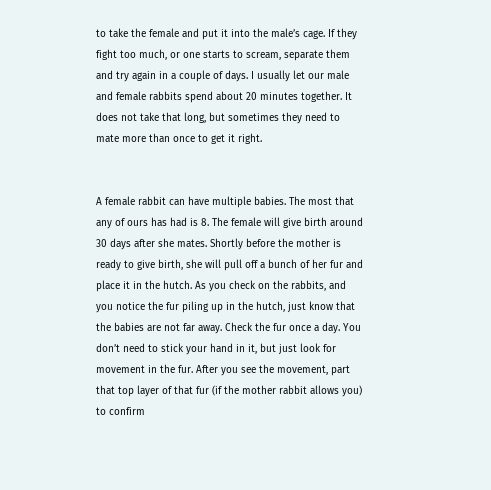to take the female and put it into the male’s cage. If they fight too much, or one starts to scream, separate them and try again in a couple of days. I usually let our male and female rabbits spend about 20 minutes together. It does not take that long, but sometimes they need to mate more than once to get it right.


A female rabbit can have multiple babies. The most that any of ours has had is 8. The female will give birth around 30 days after she mates. Shortly before the mother is ready to give birth, she will pull off a bunch of her fur and place it in the hutch. As you check on the rabbits, and you notice the fur piling up in the hutch, just know that the babies are not far away. Check the fur once a day. You don’t need to stick your hand in it, but just look for movement in the fur. After you see the movement, part that top layer of that fur (if the mother rabbit allows you) to confirm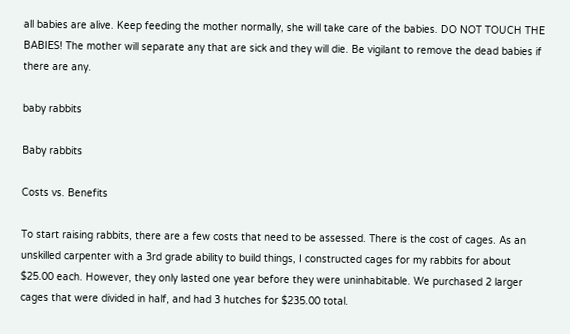all babies are alive. Keep feeding the mother normally, she will take care of the babies. DO NOT TOUCH THE BABIES! The mother will separate any that are sick and they will die. Be vigilant to remove the dead babies if there are any.

baby rabbits

Baby rabbits

Costs vs. Benefits

To start raising rabbits, there are a few costs that need to be assessed. There is the cost of cages. As an unskilled carpenter with a 3rd grade ability to build things, I constructed cages for my rabbits for about $25.00 each. However, they only lasted one year before they were uninhabitable. We purchased 2 larger cages that were divided in half, and had 3 hutches for $235.00 total.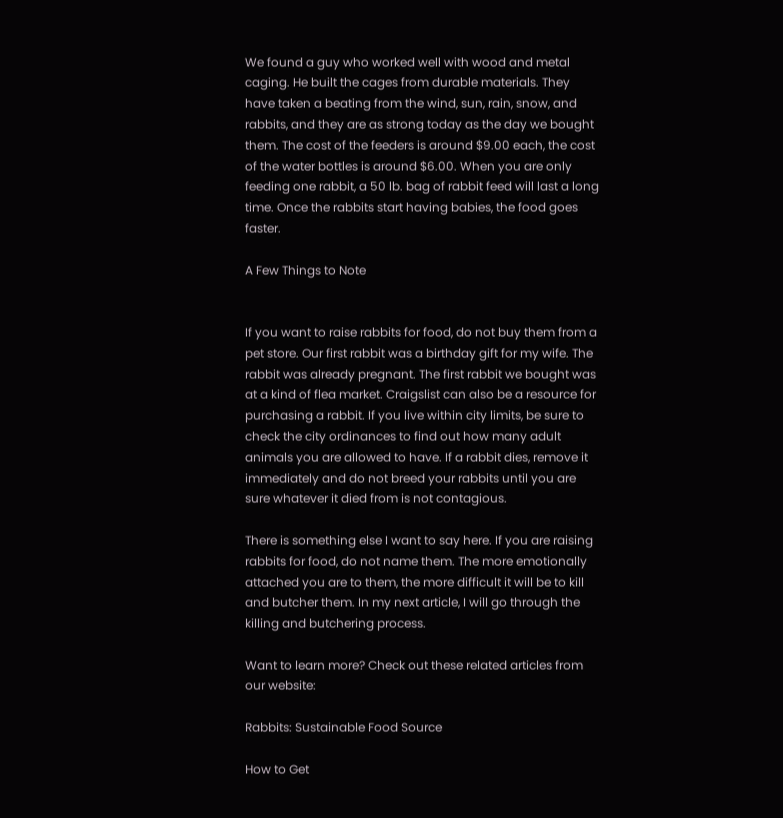We found a guy who worked well with wood and metal caging. He built the cages from durable materials. They have taken a beating from the wind, sun, rain, snow, and rabbits, and they are as strong today as the day we bought them. The cost of the feeders is around $9.00 each, the cost of the water bottles is around $6.00. When you are only feeding one rabbit, a 50 lb. bag of rabbit feed will last a long time. Once the rabbits start having babies, the food goes faster.

A Few Things to Note


If you want to raise rabbits for food, do not buy them from a pet store. Our first rabbit was a birthday gift for my wife. The rabbit was already pregnant. The first rabbit we bought was at a kind of flea market. Craigslist can also be a resource for purchasing a rabbit. If you live within city limits, be sure to check the city ordinances to find out how many adult animals you are allowed to have. If a rabbit dies, remove it immediately and do not breed your rabbits until you are sure whatever it died from is not contagious.

There is something else I want to say here. If you are raising rabbits for food, do not name them. The more emotionally attached you are to them, the more difficult it will be to kill and butcher them. In my next article, I will go through the killing and butchering process.

Want to learn more? Check out these related articles from our website:

Rabbits: Sustainable Food Source

How to Get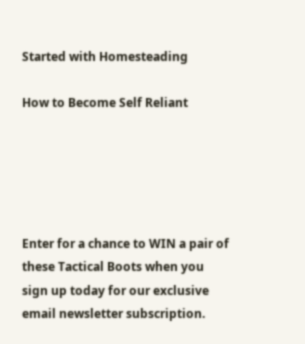Started with Homesteading

How to Become Self Reliant





Enter for a chance to WIN a pair of these Tactical Boots when you sign up today for our exclusive email newsletter subscription.